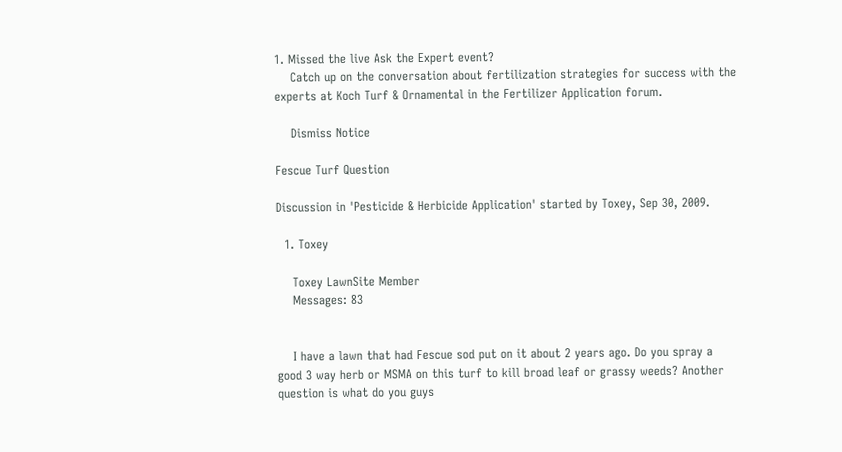1. Missed the live Ask the Expert event?
    Catch up on the conversation about fertilization strategies for success with the experts at Koch Turf & Ornamental in the Fertilizer Application forum.

    Dismiss Notice

Fescue Turf Question

Discussion in 'Pesticide & Herbicide Application' started by Toxey, Sep 30, 2009.

  1. Toxey

    Toxey LawnSite Member
    Messages: 83


    I have a lawn that had Fescue sod put on it about 2 years ago. Do you spray a good 3 way herb or MSMA on this turf to kill broad leaf or grassy weeds? Another question is what do you guys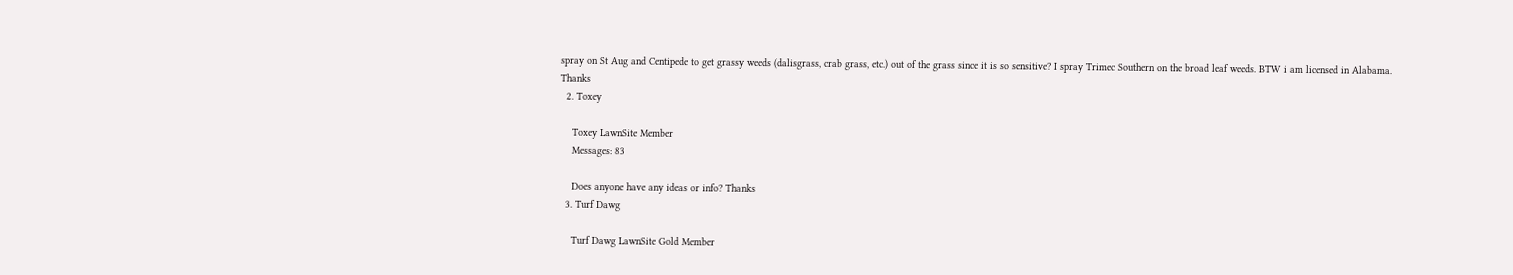spray on St Aug and Centipede to get grassy weeds (dalisgrass, crab grass, etc.) out of the grass since it is so sensitive? I spray Trimec Southern on the broad leaf weeds. BTW i am licensed in Alabama. Thanks
  2. Toxey

    Toxey LawnSite Member
    Messages: 83

    Does anyone have any ideas or info? Thanks
  3. Turf Dawg

    Turf Dawg LawnSite Gold Member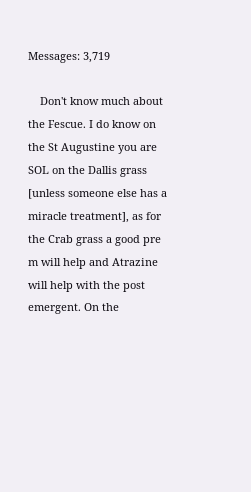Messages: 3,719

    Don't know much about the Fescue. I do know on the St Augustine you are SOL on the Dallis grass [unless someone else has a miracle treatment], as for the Crab grass a good pre m will help and Atrazine will help with the post emergent. On the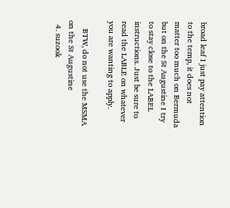broad leaf I just pay attention to the temp, it does not matter too much on Bermuda but on the St Augustine I try to stay close to the LABEL instructions. Just be sure to read the LABLE on whatever you are wanting to apply.

    BTW, do not use the MSMA on the St Augustine
  4. suzook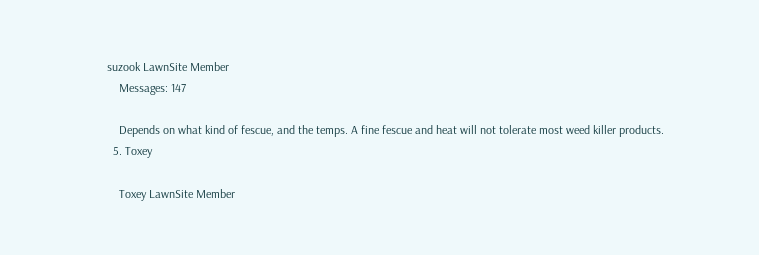suzook LawnSite Member
    Messages: 147

    Depends on what kind of fescue, and the temps. A fine fescue and heat will not tolerate most weed killer products.
  5. Toxey

    Toxey LawnSite Member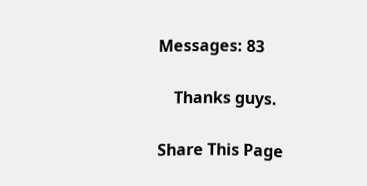Messages: 83

    Thanks guys.

Share This Page